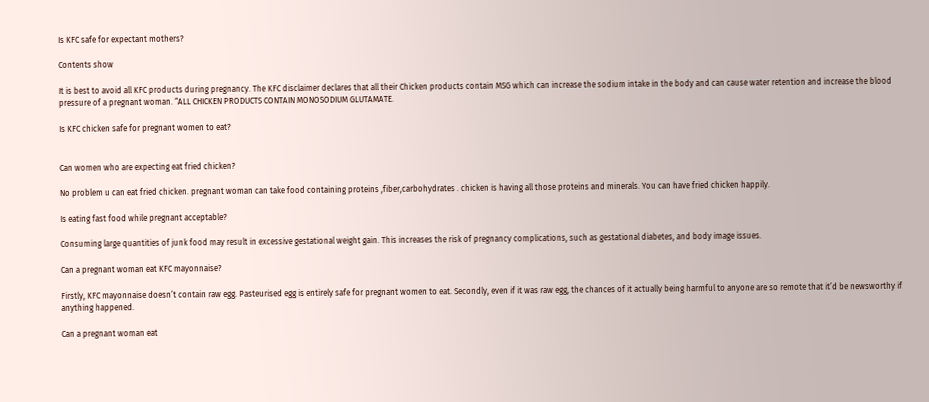Is KFC safe for expectant mothers?

Contents show

It is best to avoid all KFC products during pregnancy. The KFC disclaimer declares that all their Chicken products contain MSG which can increase the sodium intake in the body and can cause water retention and increase the blood pressure of a pregnant woman. “ALL CHICKEN PRODUCTS CONTAIN MONOSODIUM GLUTAMATE.

Is KFC chicken safe for pregnant women to eat?


Can women who are expecting eat fried chicken?

No problem u can eat fried chicken. pregnant woman can take food containing proteins ,fiber,carbohydrates . chicken is having all those proteins and minerals. You can have fried chicken happily.

Is eating fast food while pregnant acceptable?

Consuming large quantities of junk food may result in excessive gestational weight gain. This increases the risk of pregnancy complications, such as gestational diabetes, and body image issues.

Can a pregnant woman eat KFC mayonnaise?

Firstly, KFC mayonnaise doesn’t contain raw egg. Pasteurised egg is entirely safe for pregnant women to eat. Secondly, even if it was raw egg, the chances of it actually being harmful to anyone are so remote that it’d be newsworthy if anything happened.

Can a pregnant woman eat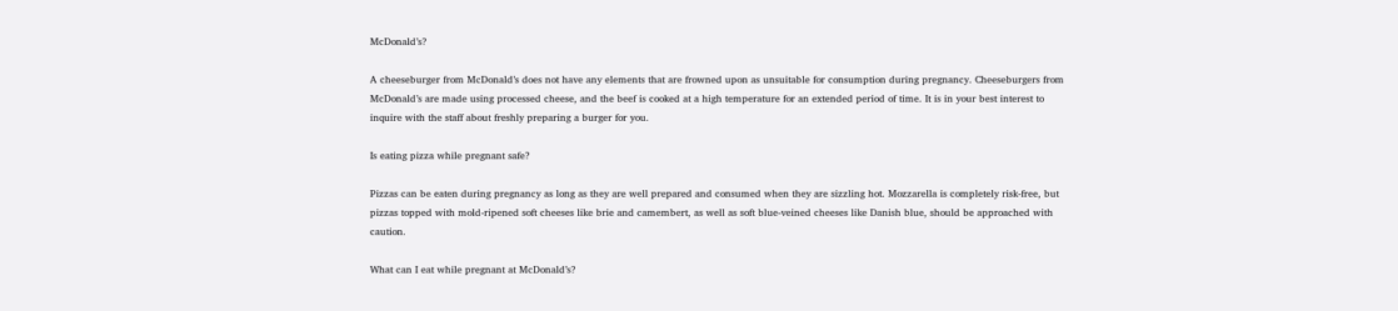McDonald’s?

A cheeseburger from McDonald’s does not have any elements that are frowned upon as unsuitable for consumption during pregnancy. Cheeseburgers from McDonald’s are made using processed cheese, and the beef is cooked at a high temperature for an extended period of time. It is in your best interest to inquire with the staff about freshly preparing a burger for you.

Is eating pizza while pregnant safe?

Pizzas can be eaten during pregnancy as long as they are well prepared and consumed when they are sizzling hot. Mozzarella is completely risk-free, but pizzas topped with mold-ripened soft cheeses like brie and camembert, as well as soft blue-veined cheeses like Danish blue, should be approached with caution.

What can I eat while pregnant at McDonald’s?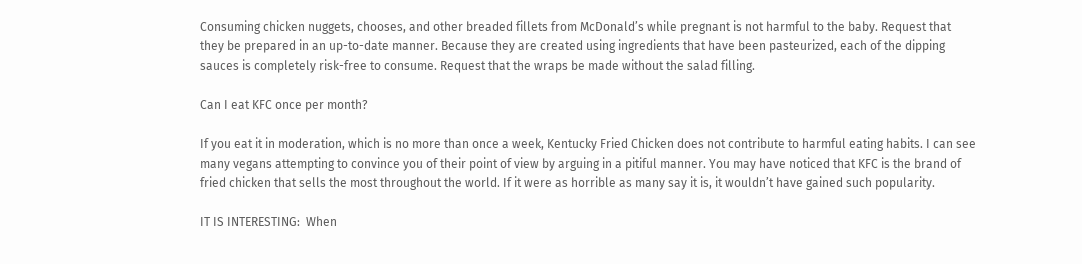Consuming chicken nuggets, chooses, and other breaded fillets from McDonald’s while pregnant is not harmful to the baby. Request that they be prepared in an up-to-date manner. Because they are created using ingredients that have been pasteurized, each of the dipping sauces is completely risk-free to consume. Request that the wraps be made without the salad filling.

Can I eat KFC once per month?

If you eat it in moderation, which is no more than once a week, Kentucky Fried Chicken does not contribute to harmful eating habits. I can see many vegans attempting to convince you of their point of view by arguing in a pitiful manner. You may have noticed that KFC is the brand of fried chicken that sells the most throughout the world. If it were as horrible as many say it is, it wouldn’t have gained such popularity.

IT IS INTERESTING:  When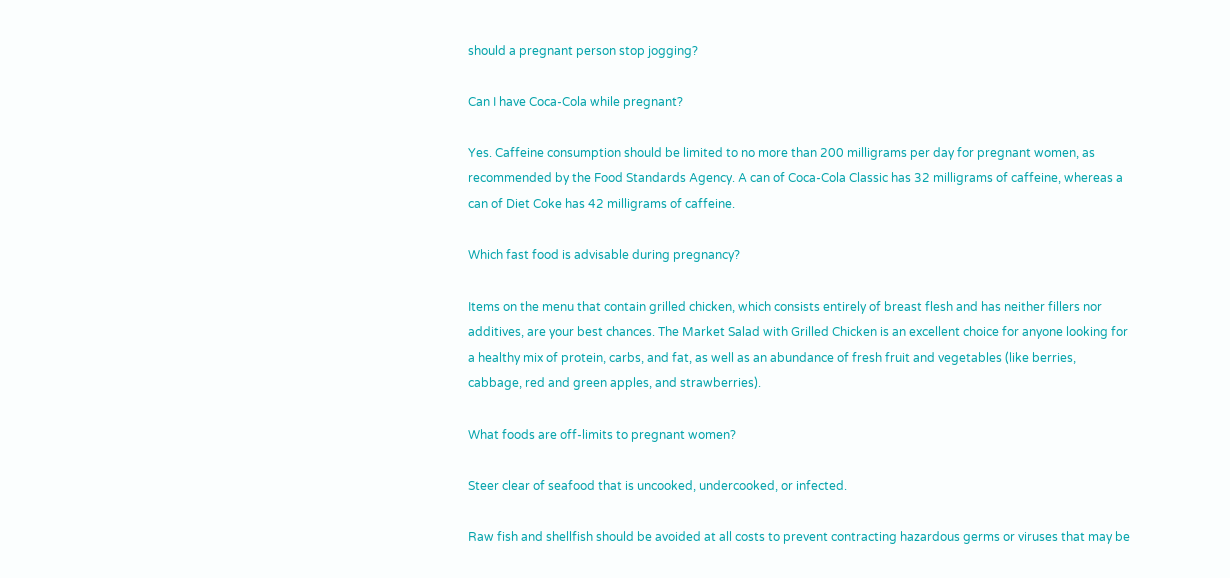should a pregnant person stop jogging?

Can I have Coca-Cola while pregnant?

Yes. Caffeine consumption should be limited to no more than 200 milligrams per day for pregnant women, as recommended by the Food Standards Agency. A can of Coca-Cola Classic has 32 milligrams of caffeine, whereas a can of Diet Coke has 42 milligrams of caffeine.

Which fast food is advisable during pregnancy?

Items on the menu that contain grilled chicken, which consists entirely of breast flesh and has neither fillers nor additives, are your best chances. The Market Salad with Grilled Chicken is an excellent choice for anyone looking for a healthy mix of protein, carbs, and fat, as well as an abundance of fresh fruit and vegetables (like berries, cabbage, red and green apples, and strawberries).

What foods are off-limits to pregnant women?

Steer clear of seafood that is uncooked, undercooked, or infected.

Raw fish and shellfish should be avoided at all costs to prevent contracting hazardous germs or viruses that may be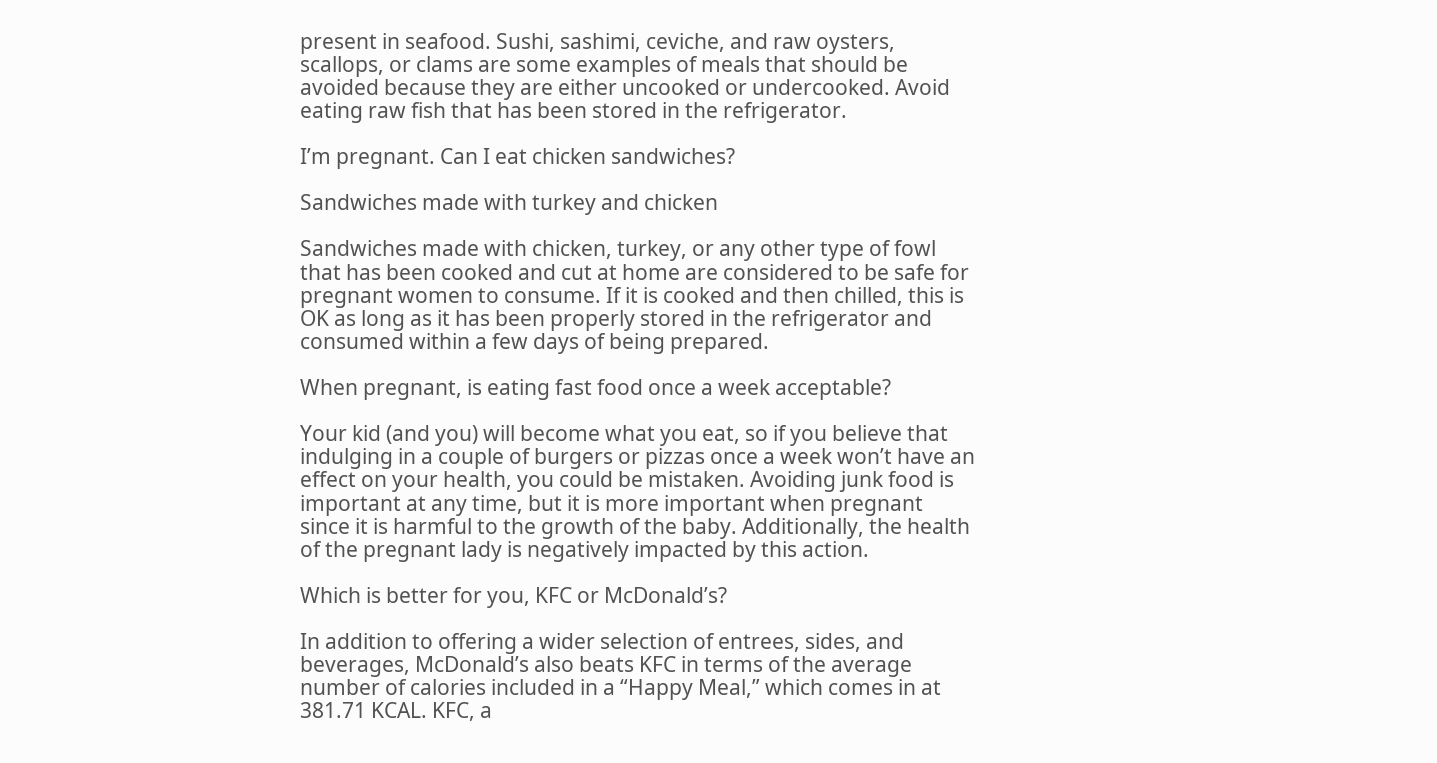present in seafood. Sushi, sashimi, ceviche, and raw oysters, scallops, or clams are some examples of meals that should be avoided because they are either uncooked or undercooked. Avoid eating raw fish that has been stored in the refrigerator.

I’m pregnant. Can I eat chicken sandwiches?

Sandwiches made with turkey and chicken

Sandwiches made with chicken, turkey, or any other type of fowl that has been cooked and cut at home are considered to be safe for pregnant women to consume. If it is cooked and then chilled, this is OK as long as it has been properly stored in the refrigerator and consumed within a few days of being prepared.

When pregnant, is eating fast food once a week acceptable?

Your kid (and you) will become what you eat, so if you believe that indulging in a couple of burgers or pizzas once a week won’t have an effect on your health, you could be mistaken. Avoiding junk food is important at any time, but it is more important when pregnant since it is harmful to the growth of the baby. Additionally, the health of the pregnant lady is negatively impacted by this action.

Which is better for you, KFC or McDonald’s?

In addition to offering a wider selection of entrees, sides, and beverages, McDonald’s also beats KFC in terms of the average number of calories included in a “Happy Meal,” which comes in at 381.71 KCAL. KFC, a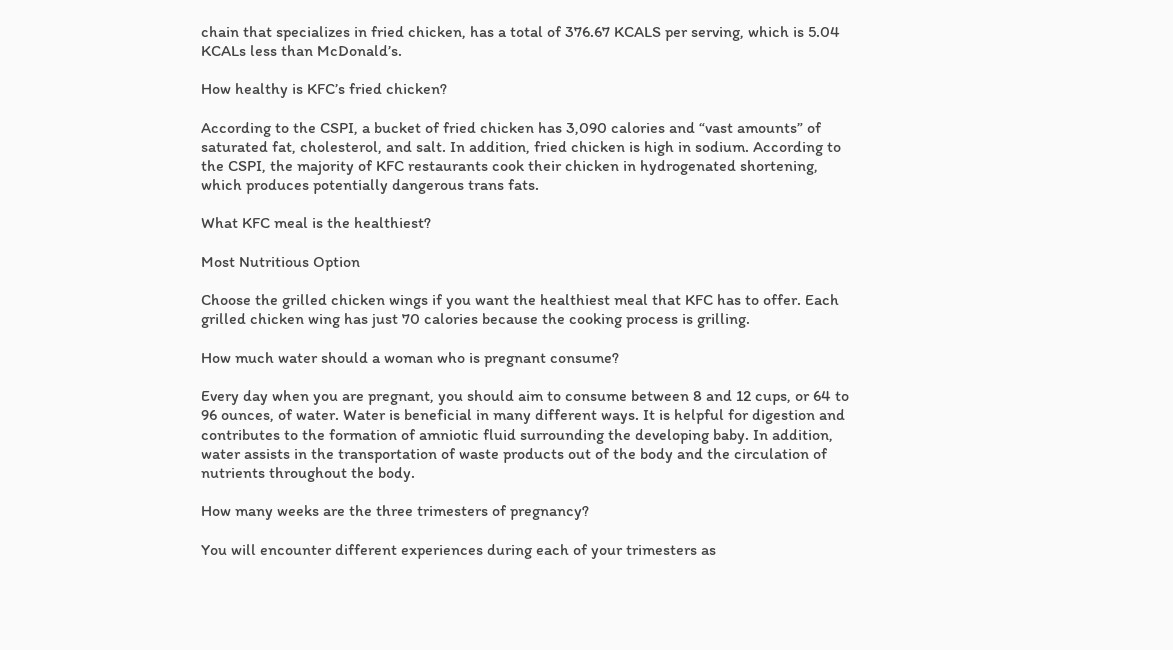chain that specializes in fried chicken, has a total of 376.67 KCALS per serving, which is 5.04 KCALs less than McDonald’s.

How healthy is KFC’s fried chicken?

According to the CSPI, a bucket of fried chicken has 3,090 calories and “vast amounts” of saturated fat, cholesterol, and salt. In addition, fried chicken is high in sodium. According to the CSPI, the majority of KFC restaurants cook their chicken in hydrogenated shortening, which produces potentially dangerous trans fats.

What KFC meal is the healthiest?

Most Nutritious Option

Choose the grilled chicken wings if you want the healthiest meal that KFC has to offer. Each grilled chicken wing has just 70 calories because the cooking process is grilling.

How much water should a woman who is pregnant consume?

Every day when you are pregnant, you should aim to consume between 8 and 12 cups, or 64 to 96 ounces, of water. Water is beneficial in many different ways. It is helpful for digestion and contributes to the formation of amniotic fluid surrounding the developing baby. In addition, water assists in the transportation of waste products out of the body and the circulation of nutrients throughout the body.

How many weeks are the three trimesters of pregnancy?

You will encounter different experiences during each of your trimesters as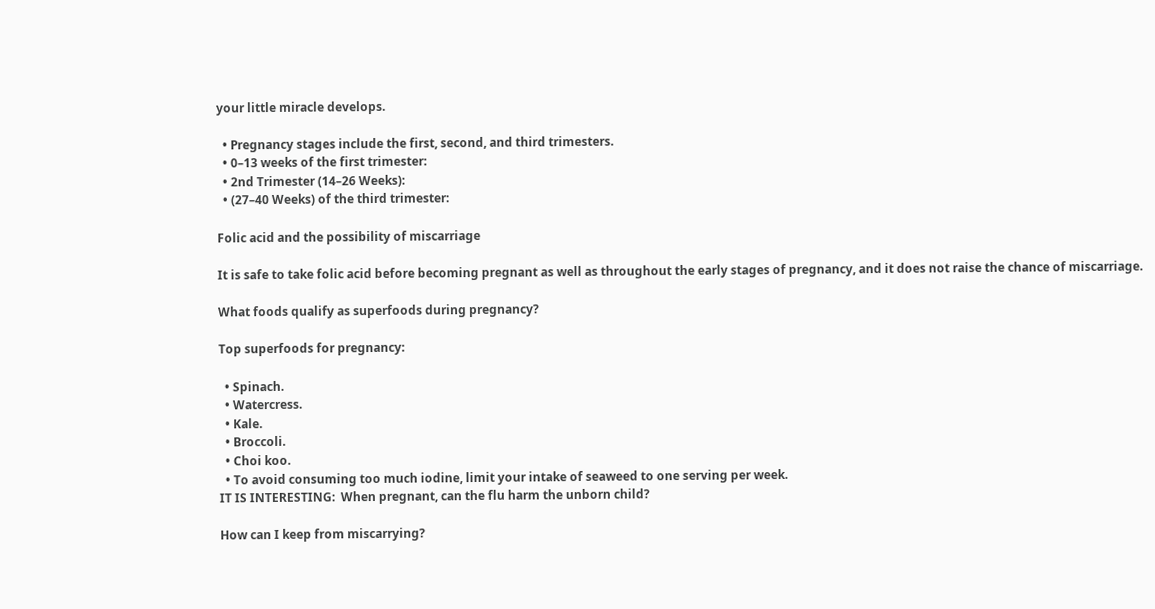your little miracle develops.

  • Pregnancy stages include the first, second, and third trimesters.
  • 0–13 weeks of the first trimester:
  • 2nd Trimester (14–26 Weeks):
  • (27–40 Weeks) of the third trimester:

Folic acid and the possibility of miscarriage

It is safe to take folic acid before becoming pregnant as well as throughout the early stages of pregnancy, and it does not raise the chance of miscarriage.

What foods qualify as superfoods during pregnancy?

Top superfoods for pregnancy:

  • Spinach.
  • Watercress.
  • Kale.
  • Broccoli.
  • Choi koo.
  • To avoid consuming too much iodine, limit your intake of seaweed to one serving per week.
IT IS INTERESTING:  When pregnant, can the flu harm the unborn child?

How can I keep from miscarrying?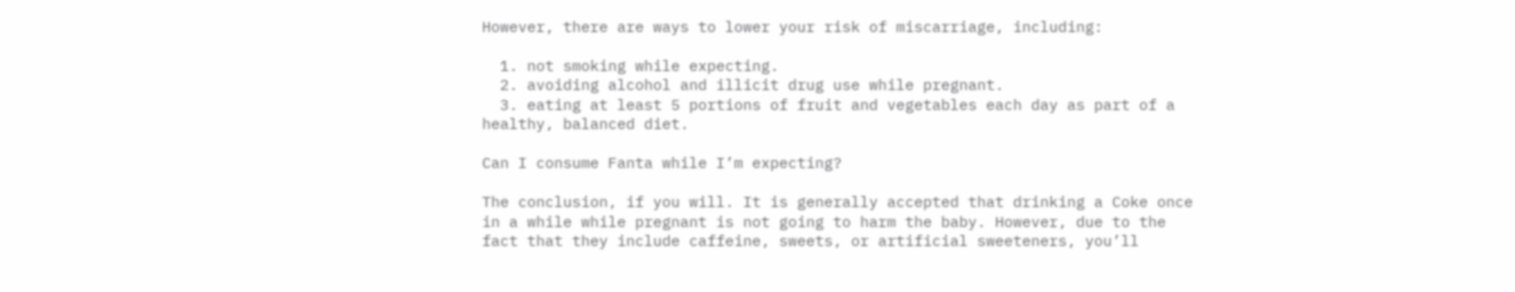However, there are ways to lower your risk of miscarriage, including:

  1. not smoking while expecting.
  2. avoiding alcohol and illicit drug use while pregnant.
  3. eating at least 5 portions of fruit and vegetables each day as part of a healthy, balanced diet.

Can I consume Fanta while I’m expecting?

The conclusion, if you will. It is generally accepted that drinking a Coke once in a while while pregnant is not going to harm the baby. However, due to the fact that they include caffeine, sweets, or artificial sweeteners, you’ll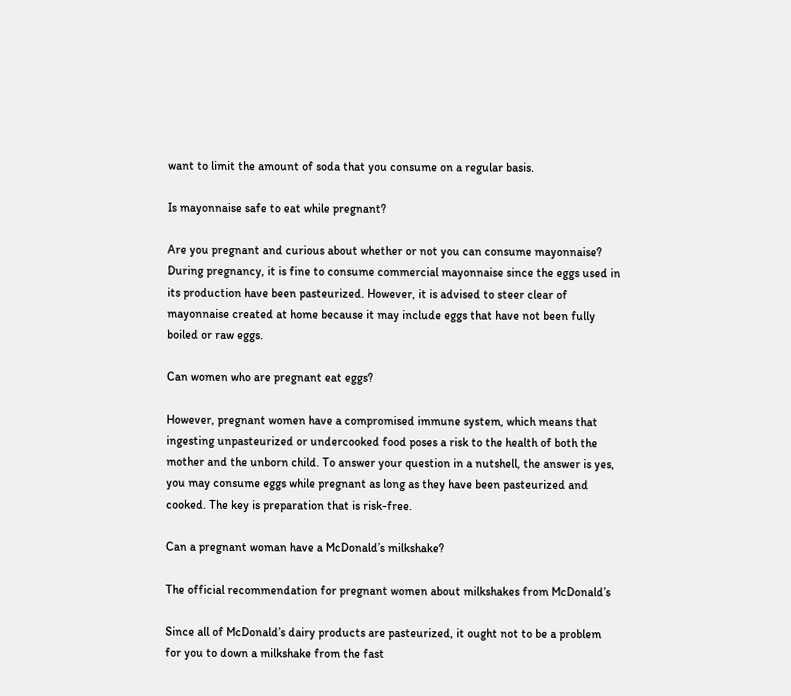want to limit the amount of soda that you consume on a regular basis.

Is mayonnaise safe to eat while pregnant?

Are you pregnant and curious about whether or not you can consume mayonnaise? During pregnancy, it is fine to consume commercial mayonnaise since the eggs used in its production have been pasteurized. However, it is advised to steer clear of mayonnaise created at home because it may include eggs that have not been fully boiled or raw eggs.

Can women who are pregnant eat eggs?

However, pregnant women have a compromised immune system, which means that ingesting unpasteurized or undercooked food poses a risk to the health of both the mother and the unborn child. To answer your question in a nutshell, the answer is yes, you may consume eggs while pregnant as long as they have been pasteurized and cooked. The key is preparation that is risk-free.

Can a pregnant woman have a McDonald’s milkshake?

The official recommendation for pregnant women about milkshakes from McDonald’s

Since all of McDonald’s dairy products are pasteurized, it ought not to be a problem for you to down a milkshake from the fast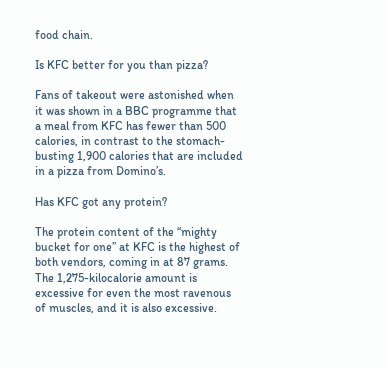food chain.

Is KFC better for you than pizza?

Fans of takeout were astonished when it was shown in a BBC programme that a meal from KFC has fewer than 500 calories, in contrast to the stomach-busting 1,900 calories that are included in a pizza from Domino’s.

Has KFC got any protein?

The protein content of the “mighty bucket for one” at KFC is the highest of both vendors, coming in at 87 grams. The 1,275-kilocalorie amount is excessive for even the most ravenous of muscles, and it is also excessive.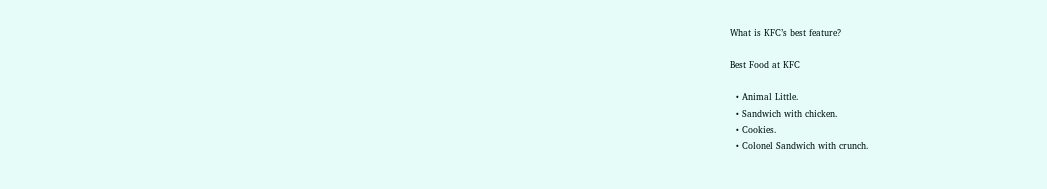What is KFC’s best feature?

Best Food at KFC

  • Animal Little.
  • Sandwich with chicken.
  • Cookies.
  • Colonel Sandwich with crunch.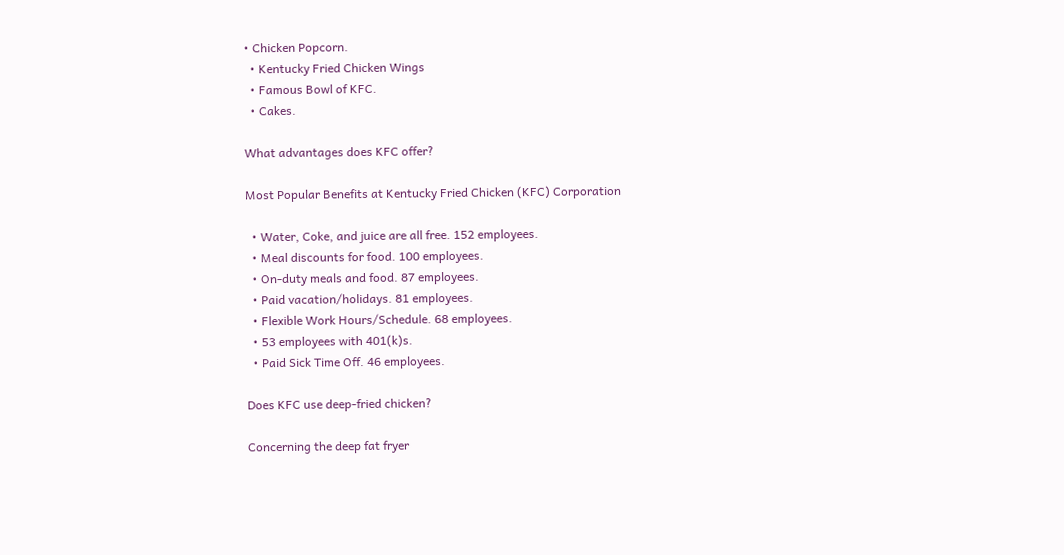• Chicken Popcorn.
  • Kentucky Fried Chicken Wings
  • Famous Bowl of KFC.
  • Cakes.

What advantages does KFC offer?

Most Popular Benefits at Kentucky Fried Chicken (KFC) Corporation

  • Water, Coke, and juice are all free. 152 employees.
  • Meal discounts for food. 100 employees.
  • On-duty meals and food. 87 employees.
  • Paid vacation/holidays. 81 employees.
  • Flexible Work Hours/Schedule. 68 employees.
  • 53 employees with 401(k)s.
  • Paid Sick Time Off. 46 employees.

Does KFC use deep-fried chicken?

Concerning the deep fat fryer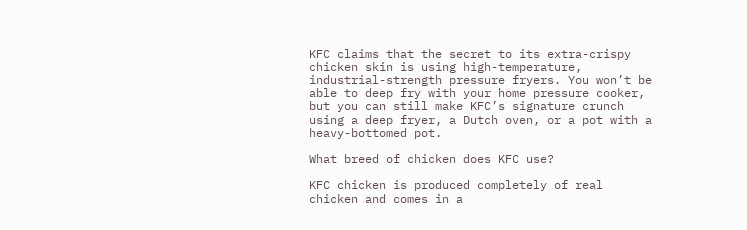KFC claims that the secret to its extra-crispy chicken skin is using high-temperature, industrial-strength pressure fryers. You won’t be able to deep fry with your home pressure cooker, but you can still make KFC’s signature crunch using a deep fryer, a Dutch oven, or a pot with a heavy-bottomed pot.

What breed of chicken does KFC use?

KFC chicken is produced completely of real chicken and comes in a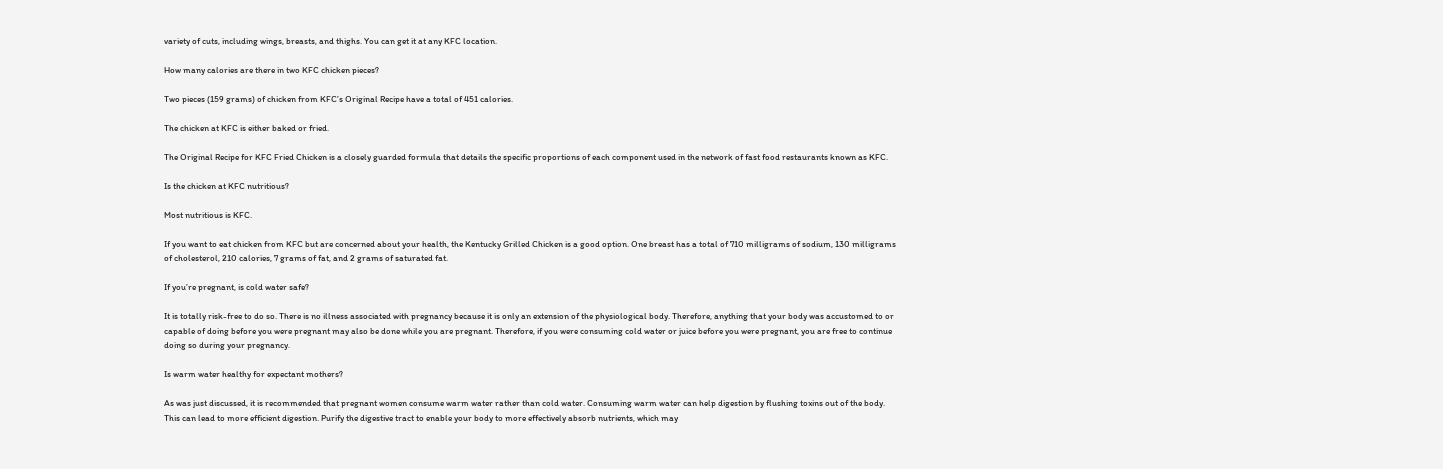variety of cuts, including wings, breasts, and thighs. You can get it at any KFC location.

How many calories are there in two KFC chicken pieces?

Two pieces (159 grams) of chicken from KFC’s Original Recipe have a total of 451 calories.

The chicken at KFC is either baked or fried.

The Original Recipe for KFC Fried Chicken is a closely guarded formula that details the specific proportions of each component used in the network of fast food restaurants known as KFC.

Is the chicken at KFC nutritious?

Most nutritious is KFC.

If you want to eat chicken from KFC but are concerned about your health, the Kentucky Grilled Chicken is a good option. One breast has a total of 710 milligrams of sodium, 130 milligrams of cholesterol, 210 calories, 7 grams of fat, and 2 grams of saturated fat.

If you’re pregnant, is cold water safe?

It is totally risk-free to do so. There is no illness associated with pregnancy because it is only an extension of the physiological body. Therefore, anything that your body was accustomed to or capable of doing before you were pregnant may also be done while you are pregnant. Therefore, if you were consuming cold water or juice before you were pregnant, you are free to continue doing so during your pregnancy.

Is warm water healthy for expectant mothers?

As was just discussed, it is recommended that pregnant women consume warm water rather than cold water. Consuming warm water can help digestion by flushing toxins out of the body. This can lead to more efficient digestion. Purify the digestive tract to enable your body to more effectively absorb nutrients, which may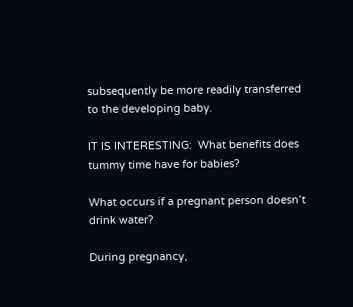subsequently be more readily transferred to the developing baby.

IT IS INTERESTING:  What benefits does tummy time have for babies?

What occurs if a pregnant person doesn’t drink water?

During pregnancy,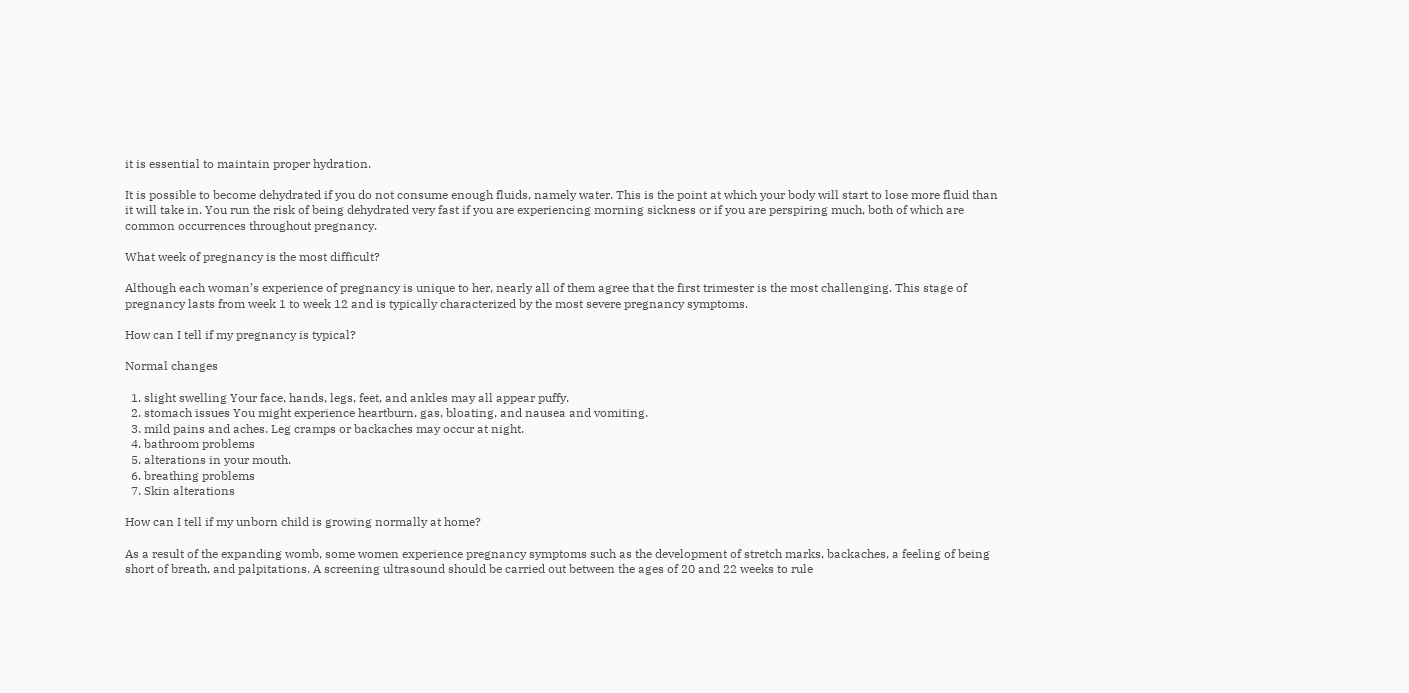it is essential to maintain proper hydration.

It is possible to become dehydrated if you do not consume enough fluids, namely water. This is the point at which your body will start to lose more fluid than it will take in. You run the risk of being dehydrated very fast if you are experiencing morning sickness or if you are perspiring much, both of which are common occurrences throughout pregnancy.

What week of pregnancy is the most difficult?

Although each woman’s experience of pregnancy is unique to her, nearly all of them agree that the first trimester is the most challenging. This stage of pregnancy lasts from week 1 to week 12 and is typically characterized by the most severe pregnancy symptoms.

How can I tell if my pregnancy is typical?

Normal changes

  1. slight swelling Your face, hands, legs, feet, and ankles may all appear puffy.
  2. stomach issues You might experience heartburn, gas, bloating, and nausea and vomiting.
  3. mild pains and aches. Leg cramps or backaches may occur at night.
  4. bathroom problems
  5. alterations in your mouth.
  6. breathing problems
  7. Skin alterations

How can I tell if my unborn child is growing normally at home?

As a result of the expanding womb, some women experience pregnancy symptoms such as the development of stretch marks, backaches, a feeling of being short of breath, and palpitations. A screening ultrasound should be carried out between the ages of 20 and 22 weeks to rule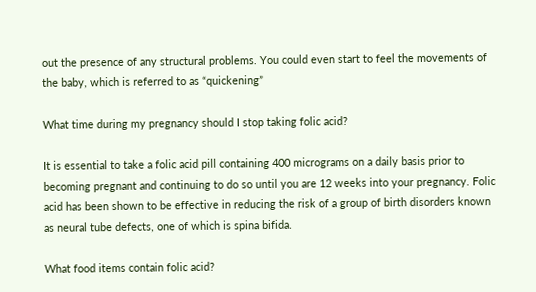out the presence of any structural problems. You could even start to feel the movements of the baby, which is referred to as “quickening”

What time during my pregnancy should I stop taking folic acid?

It is essential to take a folic acid pill containing 400 micrograms on a daily basis prior to becoming pregnant and continuing to do so until you are 12 weeks into your pregnancy. Folic acid has been shown to be effective in reducing the risk of a group of birth disorders known as neural tube defects, one of which is spina bifida.

What food items contain folic acid?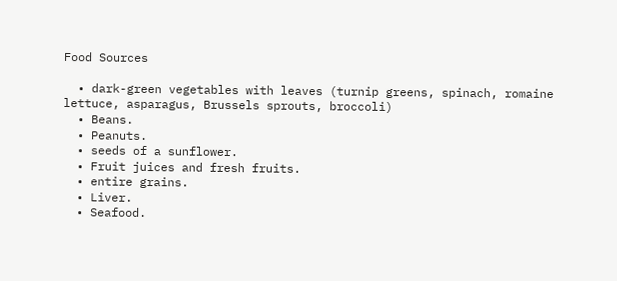Food Sources

  • dark-green vegetables with leaves (turnip greens, spinach, romaine lettuce, asparagus, Brussels sprouts, broccoli)
  • Beans.
  • Peanuts.
  • seeds of a sunflower.
  • Fruit juices and fresh fruits.
  • entire grains.
  • Liver.
  • Seafood.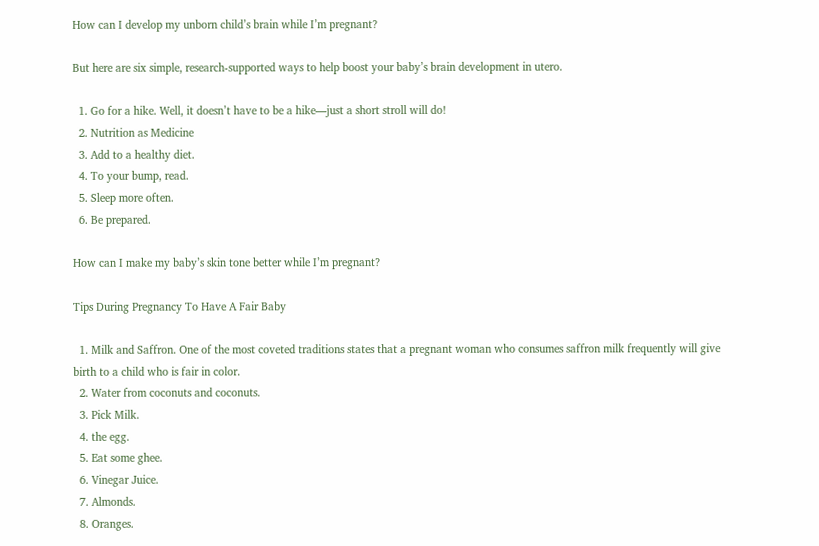How can I develop my unborn child’s brain while I’m pregnant?

But here are six simple, research-supported ways to help boost your baby’s brain development in utero.

  1. Go for a hike. Well, it doesn’t have to be a hike—just a short stroll will do!
  2. Nutrition as Medicine
  3. Add to a healthy diet.
  4. To your bump, read.
  5. Sleep more often.
  6. Be prepared.

How can I make my baby’s skin tone better while I’m pregnant?

Tips During Pregnancy To Have A Fair Baby

  1. Milk and Saffron. One of the most coveted traditions states that a pregnant woman who consumes saffron milk frequently will give birth to a child who is fair in color.
  2. Water from coconuts and coconuts.
  3. Pick Milk.
  4. the egg.
  5. Eat some ghee.
  6. Vinegar Juice.
  7. Almonds.
  8. Oranges.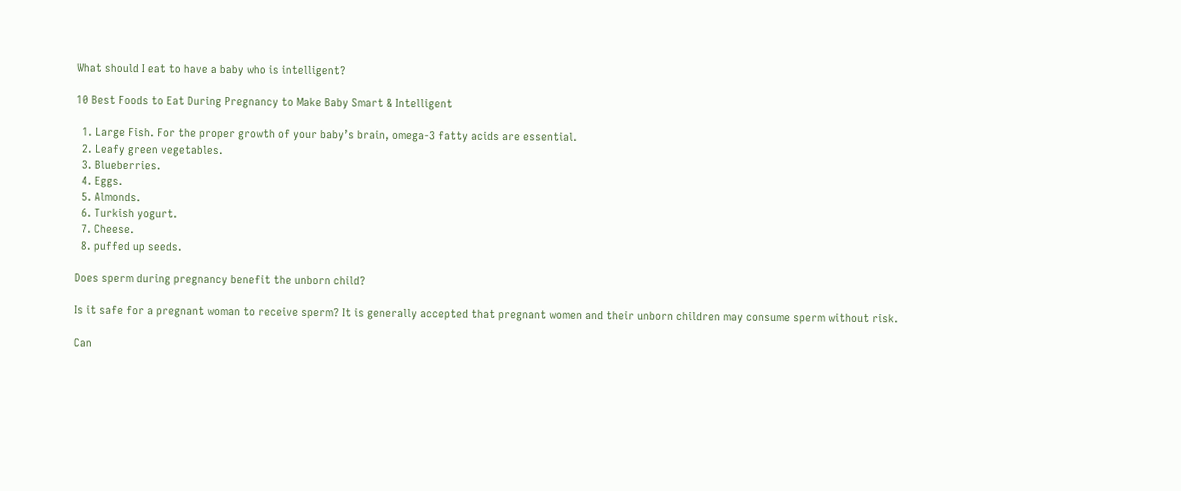What should I eat to have a baby who is intelligent?

10 Best Foods to Eat During Pregnancy to Make Baby Smart & Intelligent

  1. Large Fish. For the proper growth of your baby’s brain, omega-3 fatty acids are essential.
  2. Leafy green vegetables.
  3. Blueberries.
  4. Eggs.
  5. Almonds.
  6. Turkish yogurt.
  7. Cheese.
  8. puffed up seeds.

Does sperm during pregnancy benefit the unborn child?

Is it safe for a pregnant woman to receive sperm? It is generally accepted that pregnant women and their unborn children may consume sperm without risk.

Can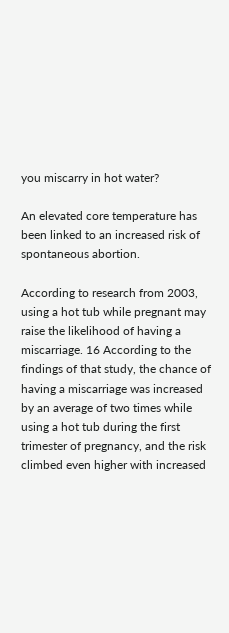you miscarry in hot water?

An elevated core temperature has been linked to an increased risk of spontaneous abortion.

According to research from 2003, using a hot tub while pregnant may raise the likelihood of having a miscarriage. 16 According to the findings of that study, the chance of having a miscarriage was increased by an average of two times while using a hot tub during the first trimester of pregnancy, and the risk climbed even higher with increased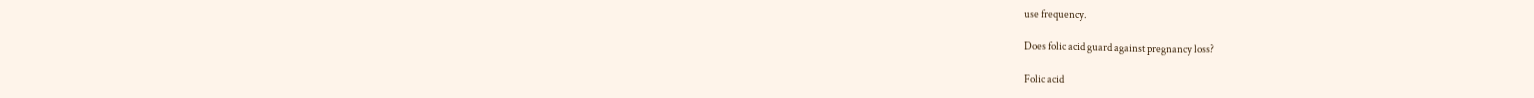use frequency.

Does folic acid guard against pregnancy loss?

Folic acid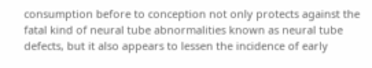consumption before to conception not only protects against the fatal kind of neural tube abnormalities known as neural tube defects, but it also appears to lessen the incidence of early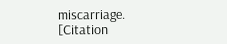miscarriage. [Citation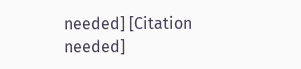needed] [Citation needed]